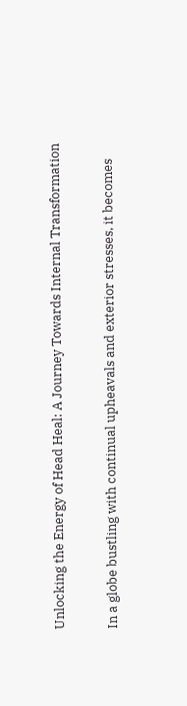Unlocking the Energy of Head Heal: A Journey Towards Internal Transformation

In a globe bustling with continual upheavals and exterior stresses, it becomes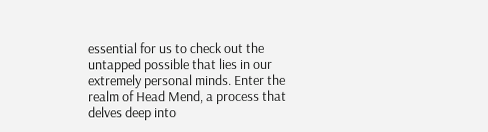essential for us to check out the untapped possible that lies in our extremely personal minds. Enter the realm of Head Mend, a process that delves deep into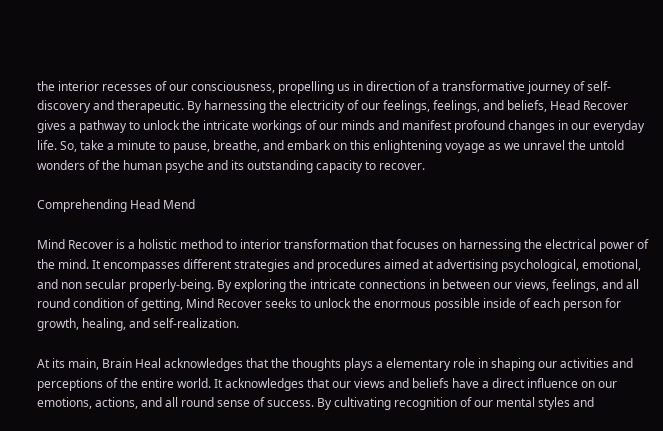the interior recesses of our consciousness, propelling us in direction of a transformative journey of self-discovery and therapeutic. By harnessing the electricity of our feelings, feelings, and beliefs, Head Recover gives a pathway to unlock the intricate workings of our minds and manifest profound changes in our everyday life. So, take a minute to pause, breathe, and embark on this enlightening voyage as we unravel the untold wonders of the human psyche and its outstanding capacity to recover.

Comprehending Head Mend

Mind Recover is a holistic method to interior transformation that focuses on harnessing the electrical power of the mind. It encompasses different strategies and procedures aimed at advertising psychological, emotional, and non secular properly-being. By exploring the intricate connections in between our views, feelings, and all round condition of getting, Mind Recover seeks to unlock the enormous possible inside of each person for growth, healing, and self-realization.

At its main, Brain Heal acknowledges that the thoughts plays a elementary role in shaping our activities and perceptions of the entire world. It acknowledges that our views and beliefs have a direct influence on our emotions, actions, and all round sense of success. By cultivating recognition of our mental styles and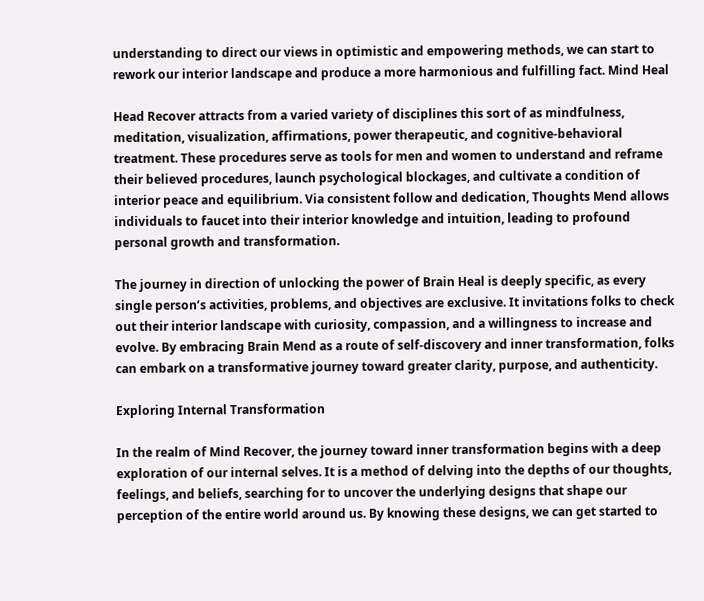understanding to direct our views in optimistic and empowering methods, we can start to rework our interior landscape and produce a more harmonious and fulfilling fact. Mind Heal

Head Recover attracts from a varied variety of disciplines this sort of as mindfulness, meditation, visualization, affirmations, power therapeutic, and cognitive-behavioral treatment. These procedures serve as tools for men and women to understand and reframe their believed procedures, launch psychological blockages, and cultivate a condition of interior peace and equilibrium. Via consistent follow and dedication, Thoughts Mend allows individuals to faucet into their interior knowledge and intuition, leading to profound personal growth and transformation.

The journey in direction of unlocking the power of Brain Heal is deeply specific, as every single person’s activities, problems, and objectives are exclusive. It invitations folks to check out their interior landscape with curiosity, compassion, and a willingness to increase and evolve. By embracing Brain Mend as a route of self-discovery and inner transformation, folks can embark on a transformative journey toward greater clarity, purpose, and authenticity.

Exploring Internal Transformation

In the realm of Mind Recover, the journey toward inner transformation begins with a deep exploration of our internal selves. It is a method of delving into the depths of our thoughts, feelings, and beliefs, searching for to uncover the underlying designs that shape our perception of the entire world around us. By knowing these designs, we can get started to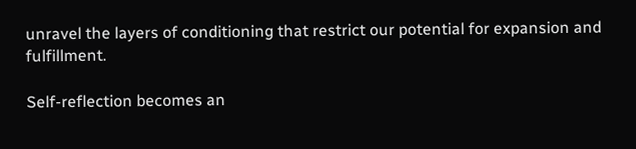unravel the layers of conditioning that restrict our potential for expansion and fulfillment.

Self-reflection becomes an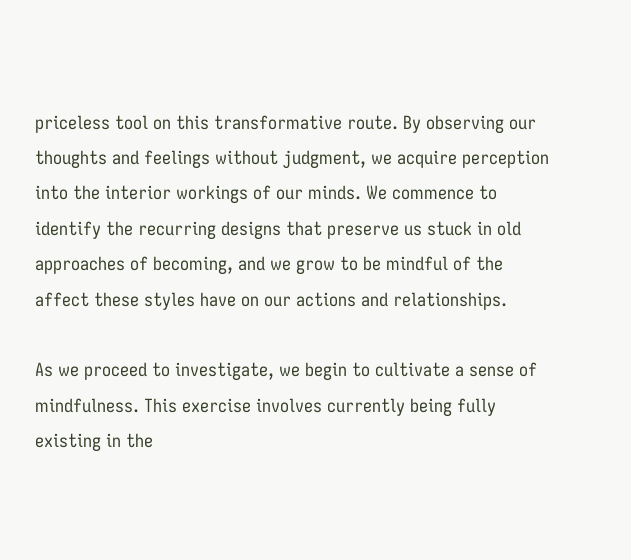priceless tool on this transformative route. By observing our thoughts and feelings without judgment, we acquire perception into the interior workings of our minds. We commence to identify the recurring designs that preserve us stuck in old approaches of becoming, and we grow to be mindful of the affect these styles have on our actions and relationships.

As we proceed to investigate, we begin to cultivate a sense of mindfulness. This exercise involves currently being fully existing in the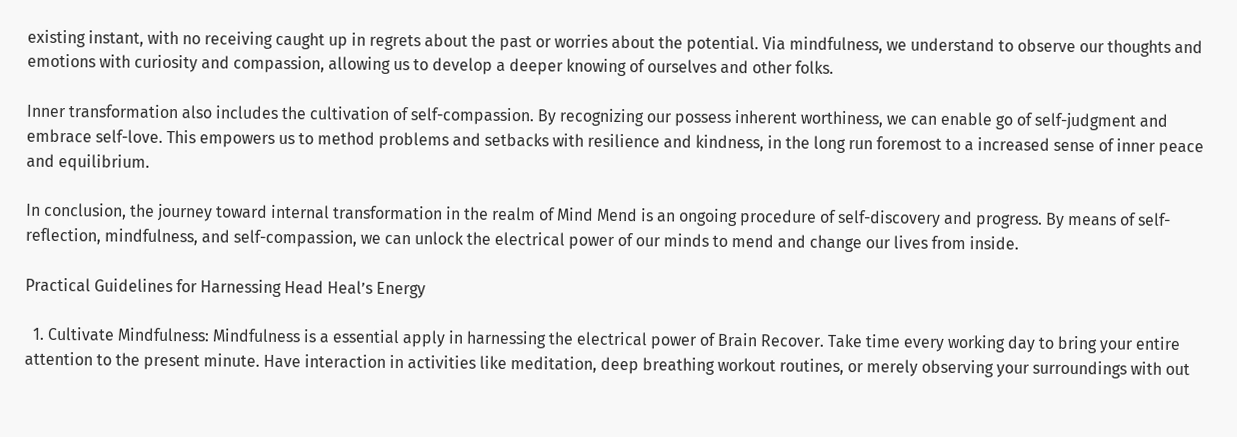existing instant, with no receiving caught up in regrets about the past or worries about the potential. Via mindfulness, we understand to observe our thoughts and emotions with curiosity and compassion, allowing us to develop a deeper knowing of ourselves and other folks.

Inner transformation also includes the cultivation of self-compassion. By recognizing our possess inherent worthiness, we can enable go of self-judgment and embrace self-love. This empowers us to method problems and setbacks with resilience and kindness, in the long run foremost to a increased sense of inner peace and equilibrium.

In conclusion, the journey toward internal transformation in the realm of Mind Mend is an ongoing procedure of self-discovery and progress. By means of self-reflection, mindfulness, and self-compassion, we can unlock the electrical power of our minds to mend and change our lives from inside.

Practical Guidelines for Harnessing Head Heal’s Energy

  1. Cultivate Mindfulness: Mindfulness is a essential apply in harnessing the electrical power of Brain Recover. Take time every working day to bring your entire attention to the present minute. Have interaction in activities like meditation, deep breathing workout routines, or merely observing your surroundings with out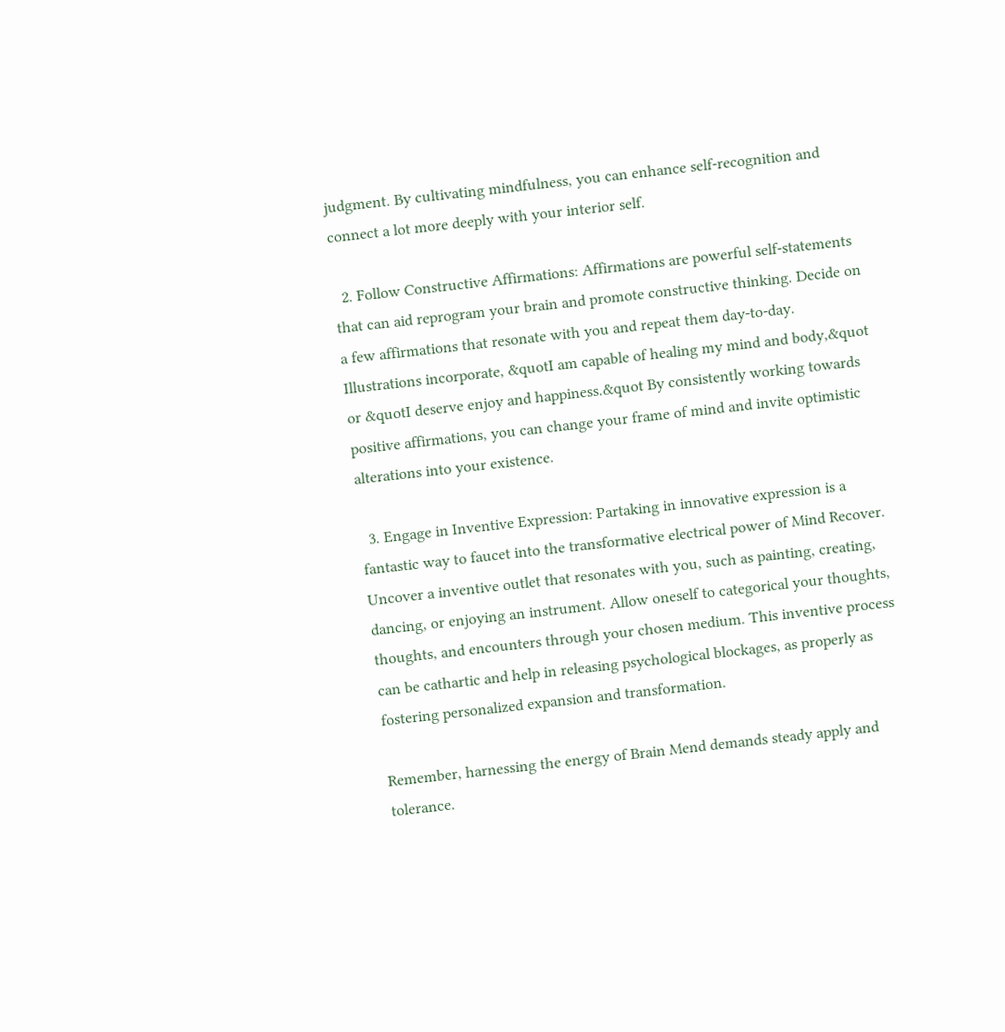judgment. By cultivating mindfulness, you can enhance self-recognition and connect a lot more deeply with your interior self.

  2. Follow Constructive Affirmations: Affirmations are powerful self-statements that can aid reprogram your brain and promote constructive thinking. Decide on a few affirmations that resonate with you and repeat them day-to-day. Illustrations incorporate, &quotI am capable of healing my mind and body,&quot or &quotI deserve enjoy and happiness.&quot By consistently working towards positive affirmations, you can change your frame of mind and invite optimistic alterations into your existence.

  3. Engage in Inventive Expression: Partaking in innovative expression is a fantastic way to faucet into the transformative electrical power of Mind Recover. Uncover a inventive outlet that resonates with you, such as painting, creating, dancing, or enjoying an instrument. Allow oneself to categorical your thoughts, thoughts, and encounters through your chosen medium. This inventive process can be cathartic and help in releasing psychological blockages, as properly as fostering personalized expansion and transformation.

Remember, harnessing the energy of Brain Mend demands steady apply and tolerance.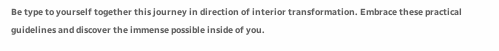Be type to yourself together this journey in direction of interior transformation. Embrace these practical guidelines and discover the immense possible inside of you.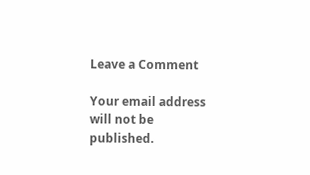Leave a Comment

Your email address will not be published.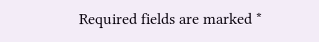Required fields are marked *